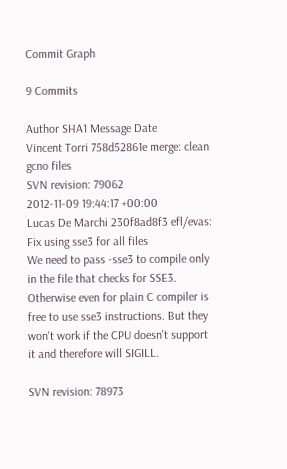Commit Graph

9 Commits

Author SHA1 Message Date
Vincent Torri 758d52861e merge: clean gcno files
SVN revision: 79062
2012-11-09 19:44:17 +00:00
Lucas De Marchi 230f8ad8f3 efl/evas: Fix using sse3 for all files
We need to pass -sse3 to compile only in the file that checks for SSE3.
Otherwise even for plain C compiler is free to use sse3 instructions. But they
won't work if the CPU doesn't support it and therefore will SIGILL.

SVN revision: 78973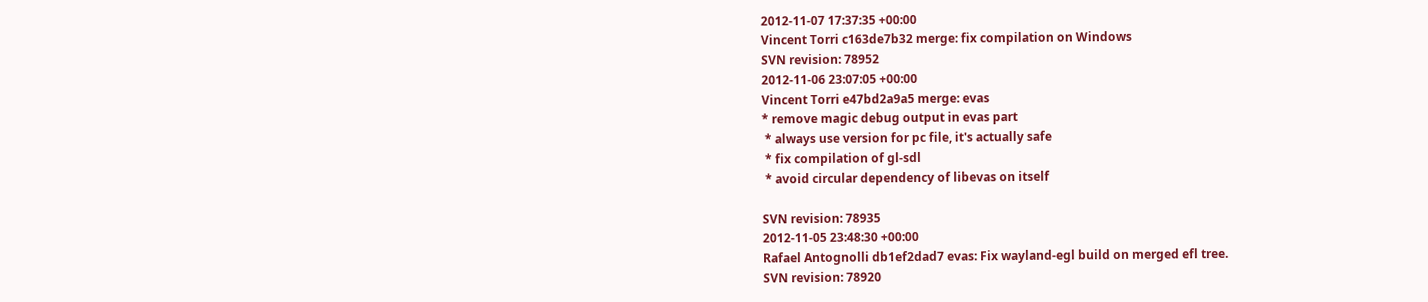2012-11-07 17:37:35 +00:00
Vincent Torri c163de7b32 merge: fix compilation on Windows
SVN revision: 78952
2012-11-06 23:07:05 +00:00
Vincent Torri e47bd2a9a5 merge: evas
* remove magic debug output in evas part
 * always use version for pc file, it's actually safe
 * fix compilation of gl-sdl
 * avoid circular dependency of libevas on itself

SVN revision: 78935
2012-11-05 23:48:30 +00:00
Rafael Antognolli db1ef2dad7 evas: Fix wayland-egl build on merged efl tree.
SVN revision: 78920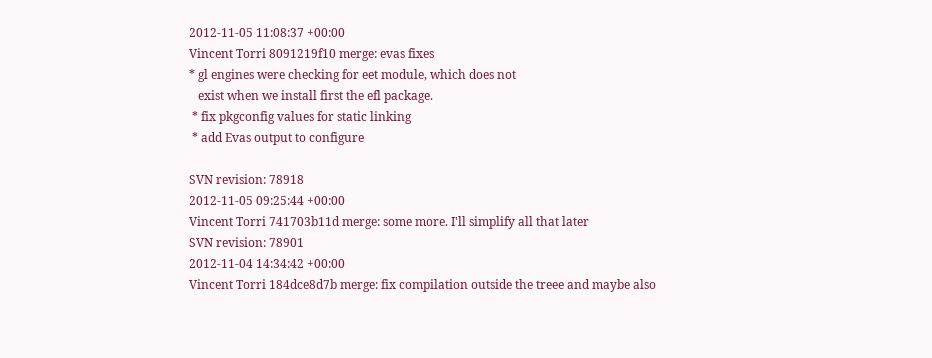2012-11-05 11:08:37 +00:00
Vincent Torri 8091219f10 merge: evas fixes
* gl engines were checking for eet module, which does not
   exist when we install first the efl package.
 * fix pkgconfig values for static linking
 * add Evas output to configure

SVN revision: 78918
2012-11-05 09:25:44 +00:00
Vincent Torri 741703b11d merge: some more. I'll simplify all that later
SVN revision: 78901
2012-11-04 14:34:42 +00:00
Vincent Torri 184dce8d7b merge: fix compilation outside the treee and maybe also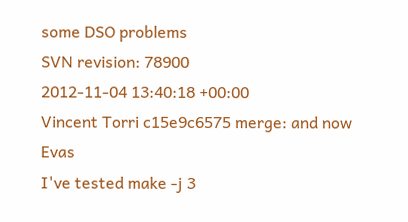some DSO problems
SVN revision: 78900
2012-11-04 13:40:18 +00:00
Vincent Torri c15e9c6575 merge: and now Evas
I've tested make -j 3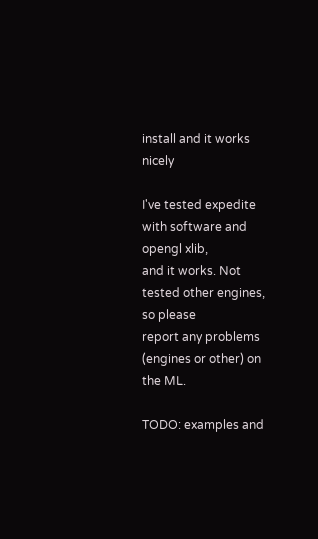install and it works nicely

I've tested expedite with software and opengl xlib,
and it works. Not tested other engines, so please
report any problems (engines or other) on the ML.

TODO: examples and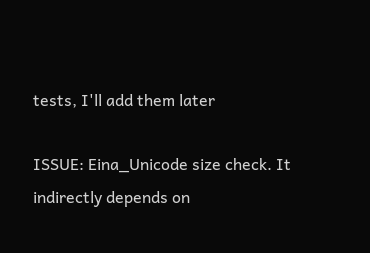tests, I'll add them later

ISSUE: Eina_Unicode size check. It indirectly depends on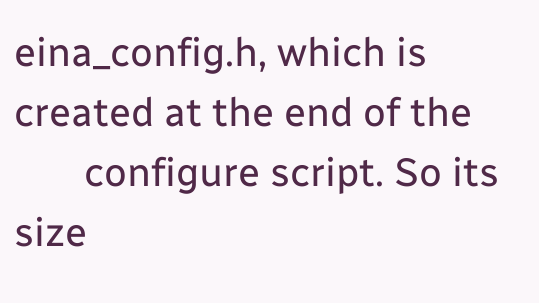eina_config.h, which is created at the end of the
       configure script. So its size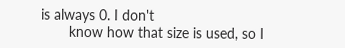is always 0. I don't
       know how that size is used, so I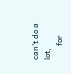can't do a lot,
       for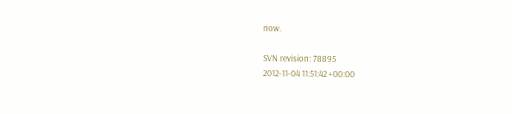now.

SVN revision: 78895
2012-11-04 11:51:42 +00:00